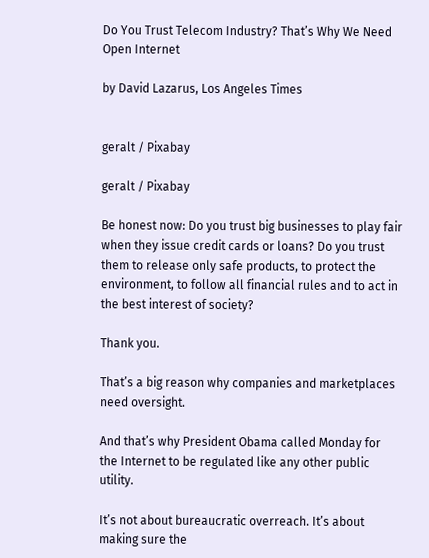Do You Trust Telecom Industry? That’s Why We Need Open Internet

by David Lazarus, Los Angeles Times


geralt / Pixabay

geralt / Pixabay

Be honest now: Do you trust big businesses to play fair when they issue credit cards or loans? Do you trust them to release only safe products, to protect the environment, to follow all financial rules and to act in the best interest of society?

Thank you.

That’s a big reason why companies and marketplaces need oversight.

And that’s why President Obama called Monday for the Internet to be regulated like any other public utility.

It’s not about bureaucratic overreach. It’s about making sure the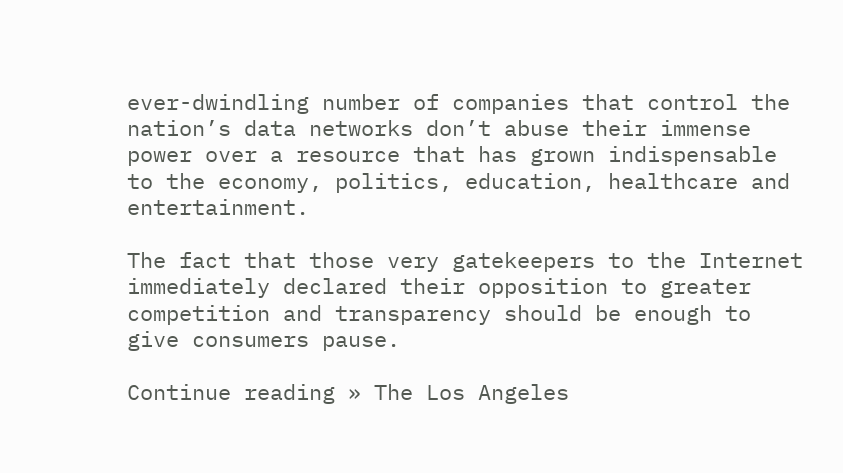ever-dwindling number of companies that control the nation’s data networks don’t abuse their immense power over a resource that has grown indispensable to the economy, politics, education, healthcare and entertainment.

The fact that those very gatekeepers to the Internet immediately declared their opposition to greater competition and transparency should be enough to give consumers pause.

Continue reading » The Los Angeles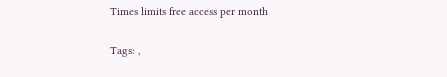Times limits free access per month

Tags: ,